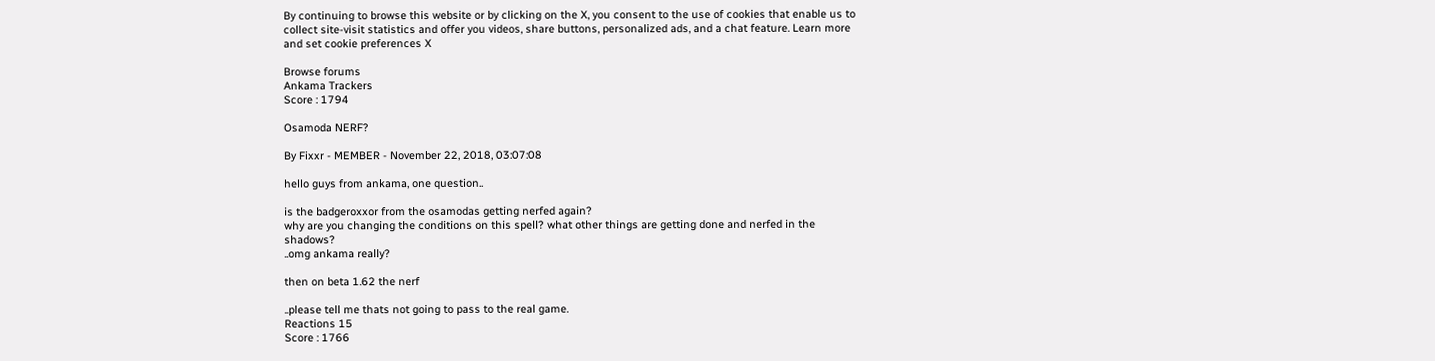By continuing to browse this website or by clicking on the X, you consent to the use of cookies that enable us to collect site-visit statistics and offer you videos, share buttons, personalized ads, and a chat feature. Learn more and set cookie preferences X

Browse forums
Ankama Trackers
Score : 1794

Osamoda NERF?

By Fixxr - MEMBER - November 22, 2018, 03:07:08

hello guys from ankama, one question..

is the badgeroxxor from the osamodas getting nerfed again?
why are you changing the conditions on this spell? what other things are getting done and nerfed in the shadows?
..omg ankama really?

then on beta 1.62 the nerf

..please tell me thats not going to pass to the real game.
Reactions 15
Score : 1766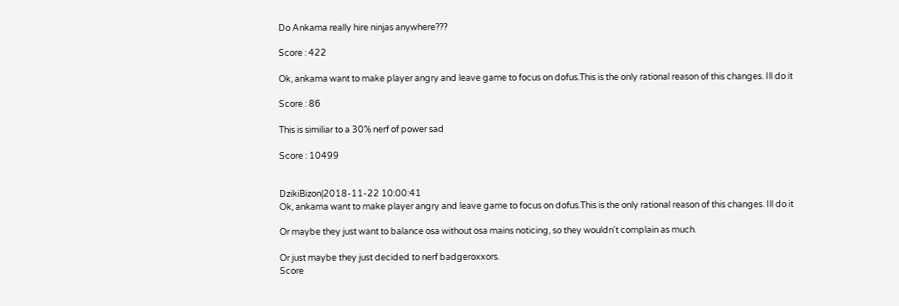Do Ankama really hire ninjas anywhere???

Score : 422

Ok, ankama want to make player angry and leave game to focus on dofus.This is the only rational reason of this changes. Ill do it

Score : 86

This is similiar to a 30% nerf of power sad

Score : 10499


DzikiBizon|2018-11-22 10:00:41
Ok, ankama want to make player angry and leave game to focus on dofus.This is the only rational reason of this changes. Ill do it

Or maybe they just want to balance osa without osa mains noticing, so they wouldn't complain as much.

Or just maybe they just decided to nerf badgeroxxors.
Score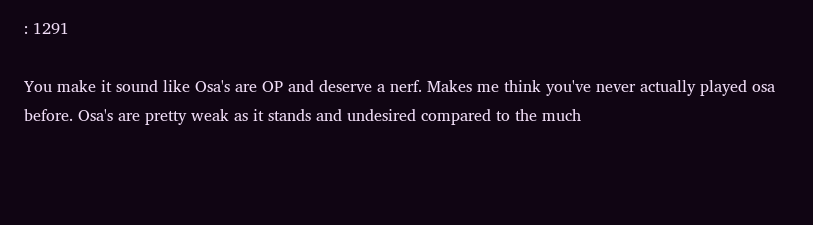: 1291

You make it sound like Osa's are OP and deserve a nerf. Makes me think you've never actually played osa before. Osa's are pretty weak as it stands and undesired compared to the much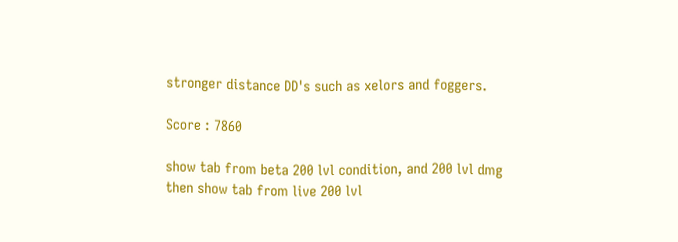stronger distance DD's such as xelors and foggers.

Score : 7860

show tab from beta 200 lvl condition, and 200 lvl dmg
then show tab from live 200 lvl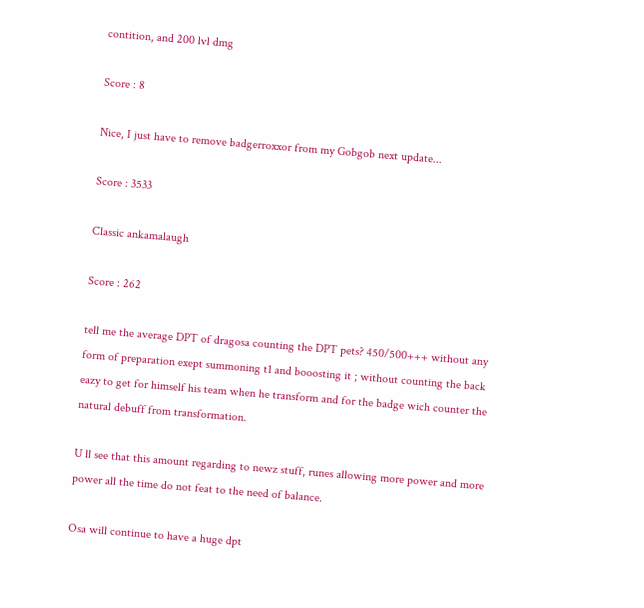contition, and 200 lvl dmg

Score : 8

Nice, I just have to remove badgerroxxor from my Gobgob next update...

Score : 3533

Classic ankamalaugh

Score : 262

tell me the average DPT of dragosa counting the DPT pets? 450/500+++ without any form of preparation exept summoning t1 and booosting it ; without counting the back eazy to get for himself his team when he transform and for the badge wich counter the natural debuff from transformation.

U ll see that this amount regarding to newz stuff, runes allowing more power and more power all the time do not feat to the need of balance.

Osa will continue to have a huge dpt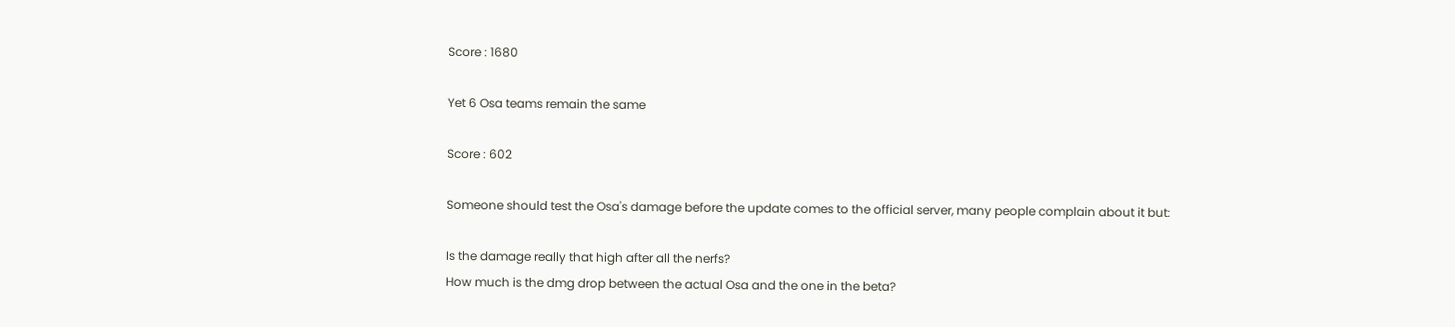Score : 1680

Yet 6 Osa teams remain the same

Score : 602

Someone should test the Osa's damage before the update comes to the official server, many people complain about it but:

Is the damage really that high after all the nerfs?
How much is the dmg drop between the actual Osa and the one in the beta?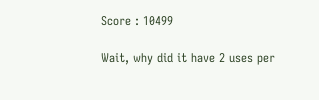Score : 10499

Wait, why did it have 2 uses per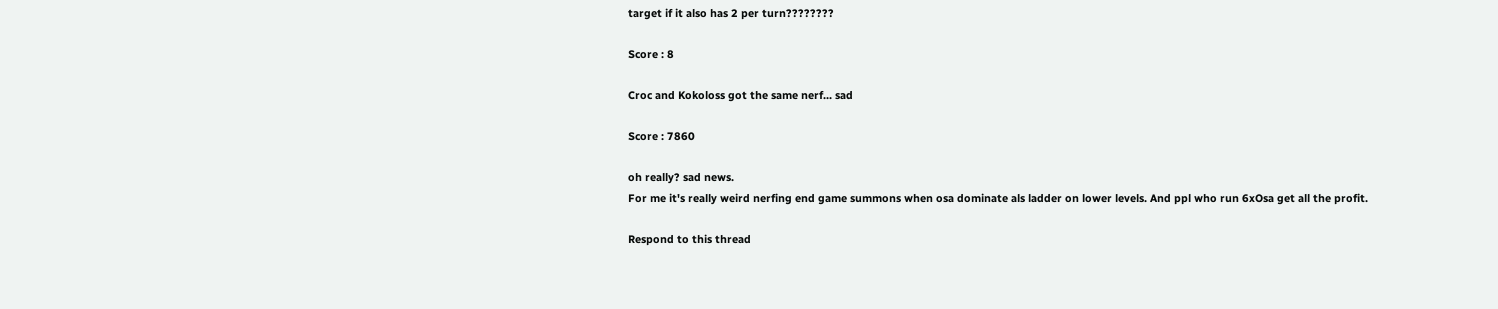target if it also has 2 per turn????????

Score : 8

Croc and Kokoloss got the same nerf... sad

Score : 7860

oh really? sad news.
For me it's really weird nerfing end game summons when osa dominate als ladder on lower levels. And ppl who run 6xOsa get all the profit.

Respond to this thread